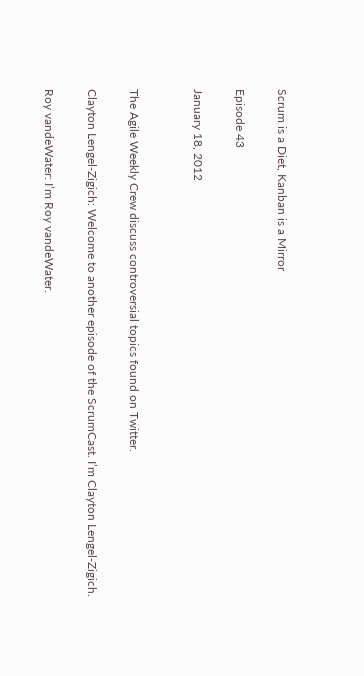Scrum is a Diet, Kanban is a Mirror

Episode 43

January 18, 2012


The Agile Weekly Crew discuss controversial topics found on Twitter.

Clayton Lengel‑Zigich: Welcome to another episode of the ScrumCast. I’m Clayton Lengel‑Zigich.

Roy vandeWater: I’m Roy vandeWater.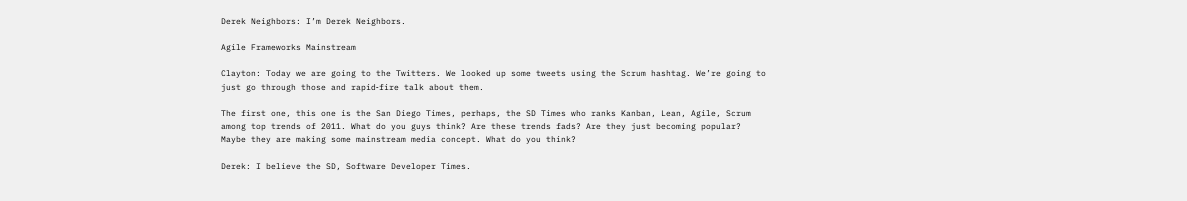Derek Neighbors: I’m Derek Neighbors.

Agile Frameworks Mainstream

Clayton: Today we are going to the Twitters. We looked up some tweets using the Scrum hashtag. We’re going to just go through those and rapid‑fire talk about them.

The first one, this one is the San Diego Times, perhaps, the SD Times who ranks Kanban, Lean, Agile, Scrum among top trends of 2011. What do you guys think? Are these trends fads? Are they just becoming popular? Maybe they are making some mainstream media concept. What do you think?

Derek: I believe the SD, Software Developer Times.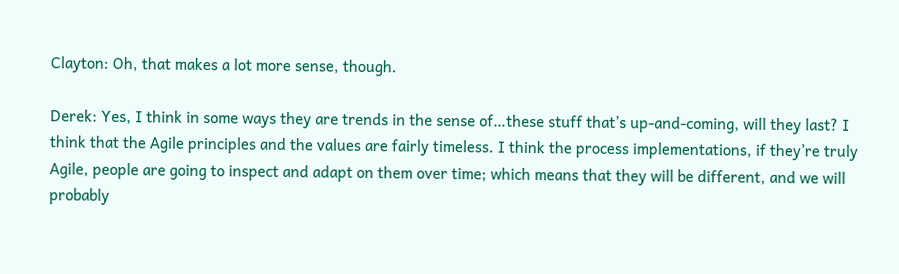Clayton: Oh, that makes a lot more sense, though.

Derek: Yes, I think in some ways they are trends in the sense of…these stuff that’s up‑and‑coming, will they last? I think that the Agile principles and the values are fairly timeless. I think the process implementations, if they’re truly Agile, people are going to inspect and adapt on them over time; which means that they will be different, and we will probably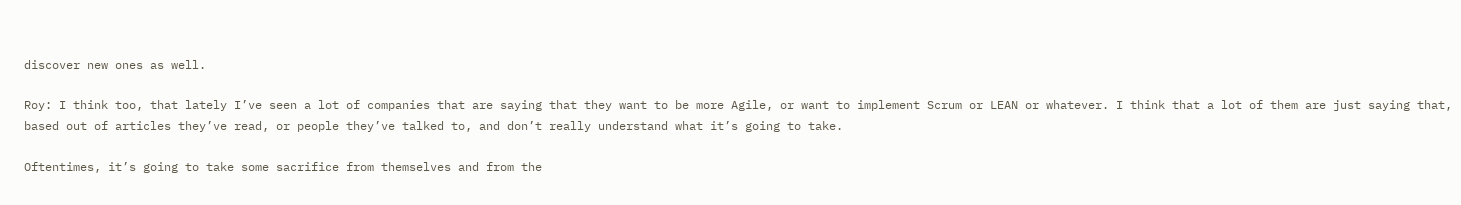discover new ones as well.

Roy: I think too, that lately I’ve seen a lot of companies that are saying that they want to be more Agile, or want to implement Scrum or LEAN or whatever. I think that a lot of them are just saying that, based out of articles they’ve read, or people they’ve talked to, and don’t really understand what it’s going to take.

Oftentimes, it’s going to take some sacrifice from themselves and from the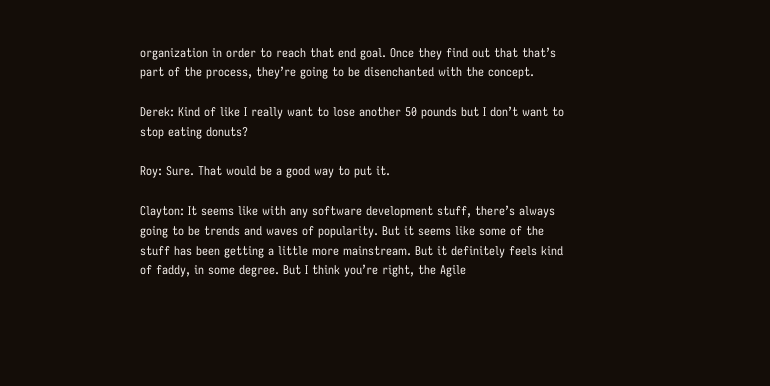organization in order to reach that end goal. Once they find out that that’s part of the process, they’re going to be disenchanted with the concept.

Derek: Kind of like I really want to lose another 50 pounds but I don’t want to stop eating donuts?

Roy: Sure. That would be a good way to put it.

Clayton: It seems like with any software development stuff, there’s always going to be trends and waves of popularity. But it seems like some of the stuff has been getting a little more mainstream. But it definitely feels kind of faddy, in some degree. But I think you’re right, the Agile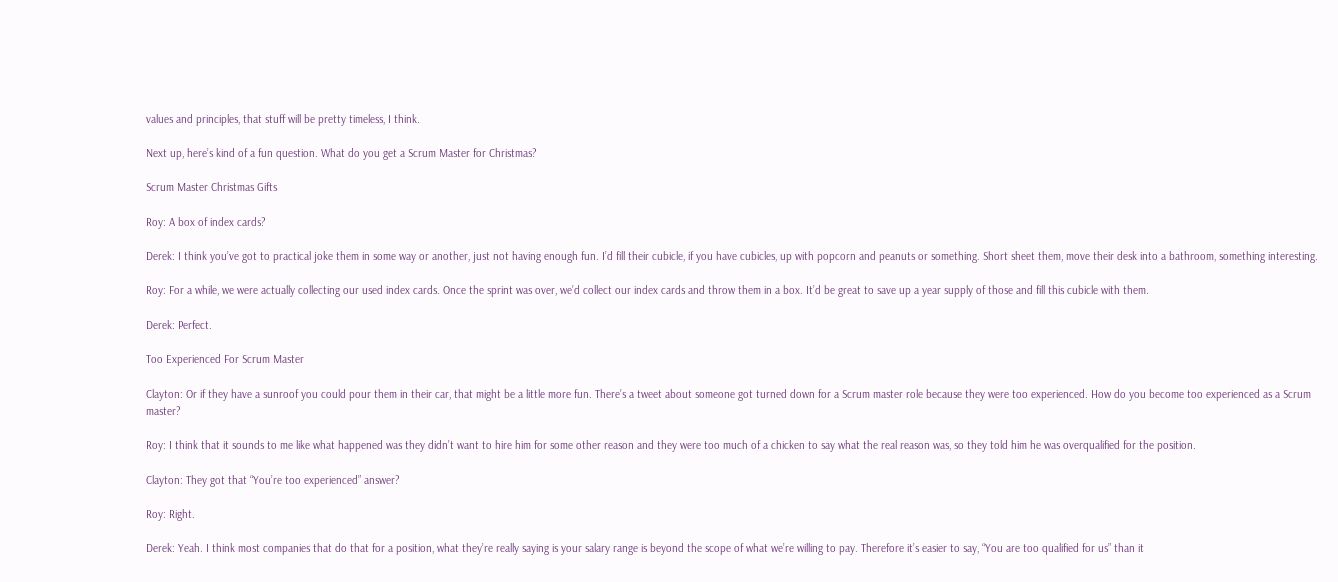values and principles, that stuff will be pretty timeless, I think.

Next up, here’s kind of a fun question. What do you get a Scrum Master for Christmas?

Scrum Master Christmas Gifts

Roy: A box of index cards?

Derek: I think you’ve got to practical joke them in some way or another, just not having enough fun. I’d fill their cubicle, if you have cubicles, up with popcorn and peanuts or something. Short sheet them, move their desk into a bathroom, something interesting.

Roy: For a while, we were actually collecting our used index cards. Once the sprint was over, we’d collect our index cards and throw them in a box. It’d be great to save up a year supply of those and fill this cubicle with them.

Derek: Perfect.

Too Experienced For Scrum Master

Clayton: Or if they have a sunroof you could pour them in their car, that might be a little more fun. There’s a tweet about someone got turned down for a Scrum master role because they were too experienced. How do you become too experienced as a Scrum master?

Roy: I think that it sounds to me like what happened was they didn’t want to hire him for some other reason and they were too much of a chicken to say what the real reason was, so they told him he was overqualified for the position.

Clayton: They got that “You’re too experienced” answer?

Roy: Right.

Derek: Yeah. I think most companies that do that for a position, what they’re really saying is your salary range is beyond the scope of what we’re willing to pay. Therefore it’s easier to say, “You are too qualified for us” than it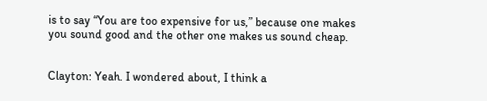is to say “You are too expensive for us,” because one makes you sound good and the other one makes us sound cheap.


Clayton: Yeah. I wondered about, I think a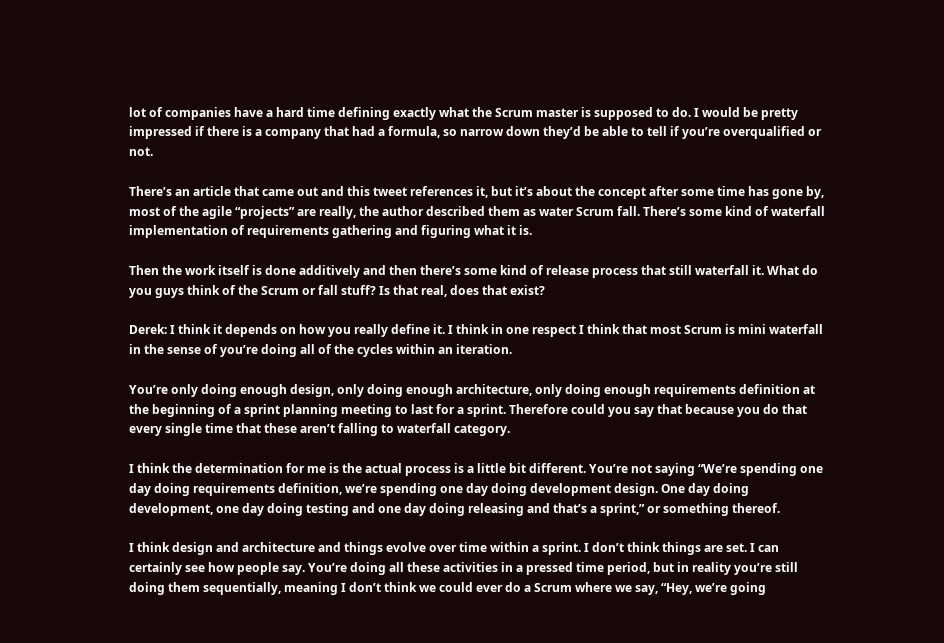lot of companies have a hard time defining exactly what the Scrum master is supposed to do. I would be pretty impressed if there is a company that had a formula, so narrow down they’d be able to tell if you’re overqualified or not.

There’s an article that came out and this tweet references it, but it’s about the concept after some time has gone by, most of the agile “projects” are really, the author described them as water Scrum fall. There’s some kind of waterfall implementation of requirements gathering and figuring what it is.

Then the work itself is done additively and then there’s some kind of release process that still waterfall it. What do you guys think of the Scrum or fall stuff? Is that real, does that exist?

Derek: I think it depends on how you really define it. I think in one respect I think that most Scrum is mini waterfall in the sense of you’re doing all of the cycles within an iteration.

You’re only doing enough design, only doing enough architecture, only doing enough requirements definition at the beginning of a sprint planning meeting to last for a sprint. Therefore could you say that because you do that every single time that these aren’t falling to waterfall category.

I think the determination for me is the actual process is a little bit different. You’re not saying “We’re spending one day doing requirements definition, we’re spending one day doing development design. One day doing development, one day doing testing and one day doing releasing and that’s a sprint,” or something thereof.

I think design and architecture and things evolve over time within a sprint. I don’t think things are set. I can certainly see how people say. You’re doing all these activities in a pressed time period, but in reality you’re still doing them sequentially, meaning I don’t think we could ever do a Scrum where we say, “Hey, we’re going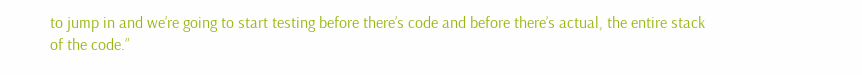to jump in and we’re going to start testing before there’s code and before there’s actual, the entire stack of the code.”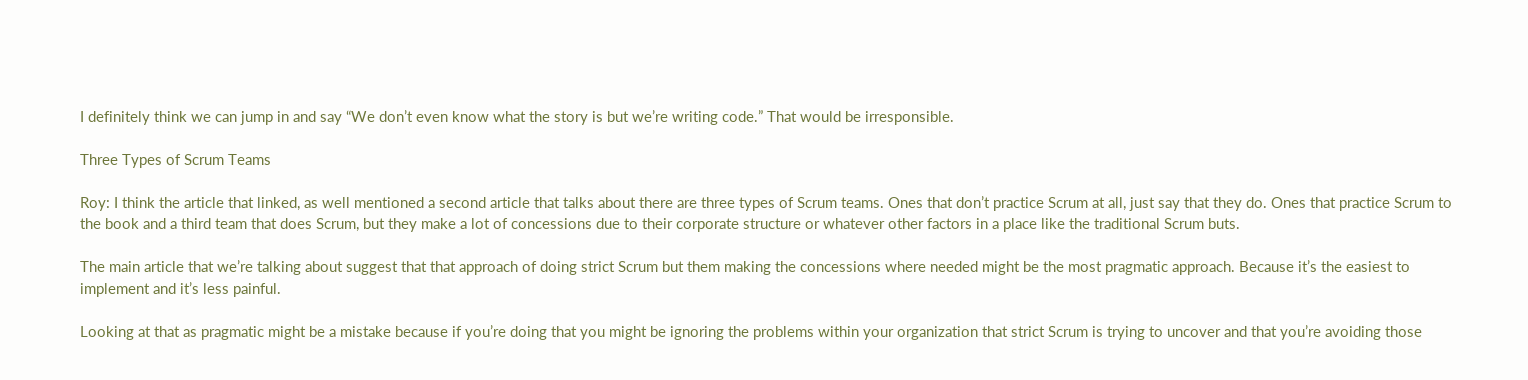I definitely think we can jump in and say “We don’t even know what the story is but we’re writing code.” That would be irresponsible.

Three Types of Scrum Teams

Roy: I think the article that linked, as well mentioned a second article that talks about there are three types of Scrum teams. Ones that don’t practice Scrum at all, just say that they do. Ones that practice Scrum to the book and a third team that does Scrum, but they make a lot of concessions due to their corporate structure or whatever other factors in a place like the traditional Scrum buts.

The main article that we’re talking about suggest that that approach of doing strict Scrum but them making the concessions where needed might be the most pragmatic approach. Because it’s the easiest to implement and it’s less painful.

Looking at that as pragmatic might be a mistake because if you’re doing that you might be ignoring the problems within your organization that strict Scrum is trying to uncover and that you’re avoiding those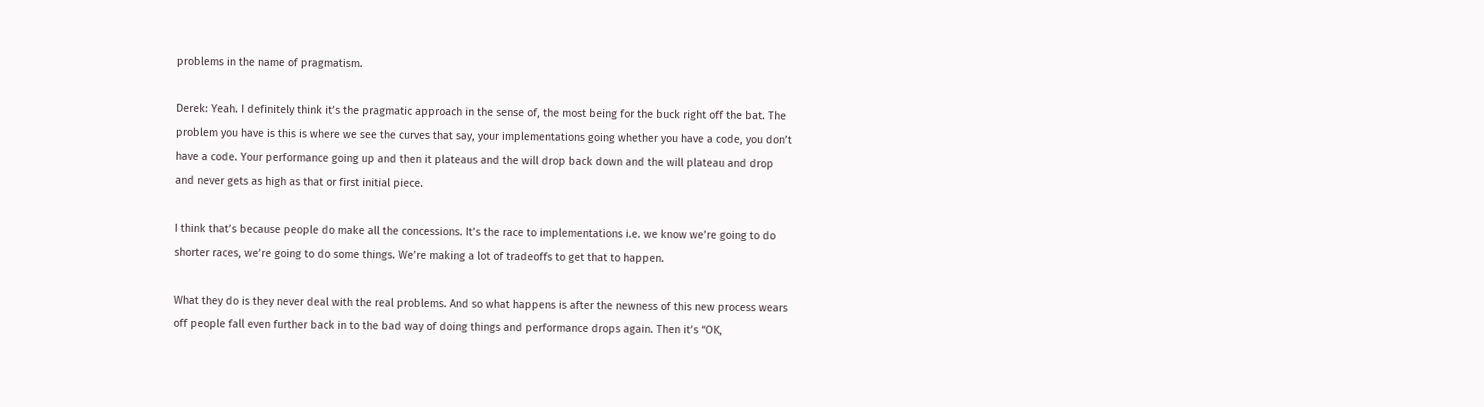problems in the name of pragmatism.

Derek: Yeah. I definitely think it’s the pragmatic approach in the sense of, the most being for the buck right off the bat. The problem you have is this is where we see the curves that say, your implementations going whether you have a code, you don’t have a code. Your performance going up and then it plateaus and the will drop back down and the will plateau and drop and never gets as high as that or first initial piece.

I think that’s because people do make all the concessions. It’s the race to implementations i.e. we know we’re going to do shorter races, we’re going to do some things. We’re making a lot of tradeoffs to get that to happen.

What they do is they never deal with the real problems. And so what happens is after the newness of this new process wears off people fall even further back in to the bad way of doing things and performance drops again. Then it’s “OK,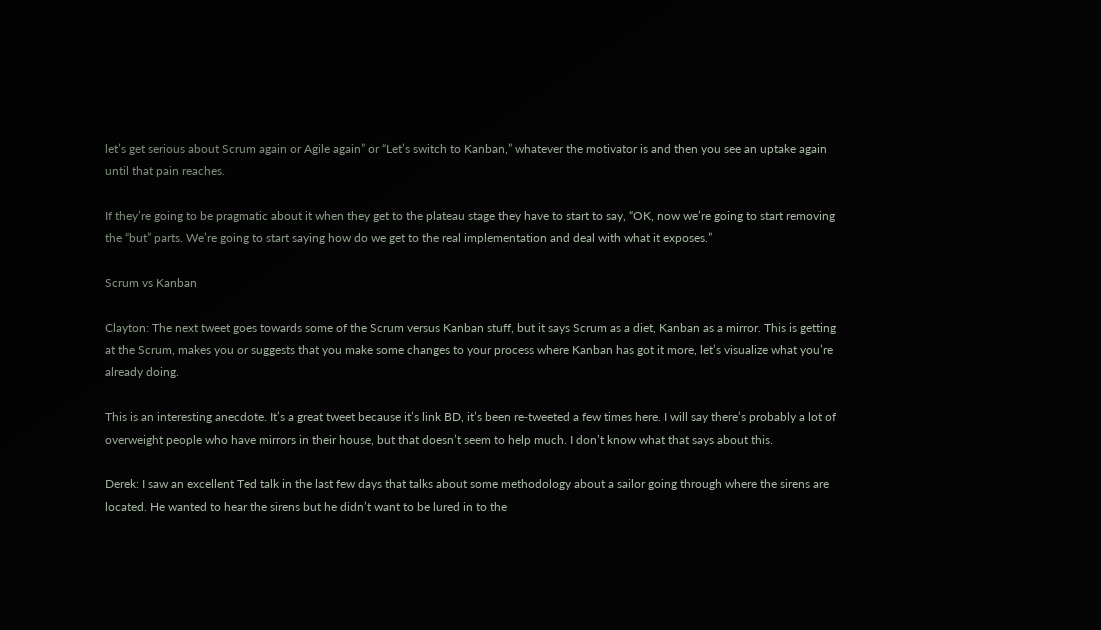let’s get serious about Scrum again or Agile again” or “Let’s switch to Kanban,” whatever the motivator is and then you see an uptake again until that pain reaches.

If they’re going to be pragmatic about it when they get to the plateau stage they have to start to say, “OK, now we’re going to start removing the “but” parts. We’re going to start saying how do we get to the real implementation and deal with what it exposes.”

Scrum vs Kanban

Clayton: The next tweet goes towards some of the Scrum versus Kanban stuff, but it says Scrum as a diet, Kanban as a mirror. This is getting at the Scrum, makes you or suggests that you make some changes to your process where Kanban has got it more, let’s visualize what you’re already doing.

This is an interesting anecdote. It’s a great tweet because it’s link BD, it’s been re‑tweeted a few times here. I will say there’s probably a lot of overweight people who have mirrors in their house, but that doesn’t seem to help much. I don’t know what that says about this.

Derek: I saw an excellent Ted talk in the last few days that talks about some methodology about a sailor going through where the sirens are located. He wanted to hear the sirens but he didn’t want to be lured in to the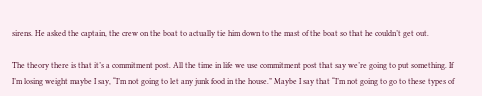sirens. He asked the captain, the crew on the boat to actually tie him down to the mast of the boat so that he couldn’t get out.

The theory there is that it’s a commitment post. All the time in life we use commitment post that say we’re going to put something. If I’m losing weight maybe I say, “I’m not going to let any junk food in the house.” Maybe I say that “I’m not going to go to these types of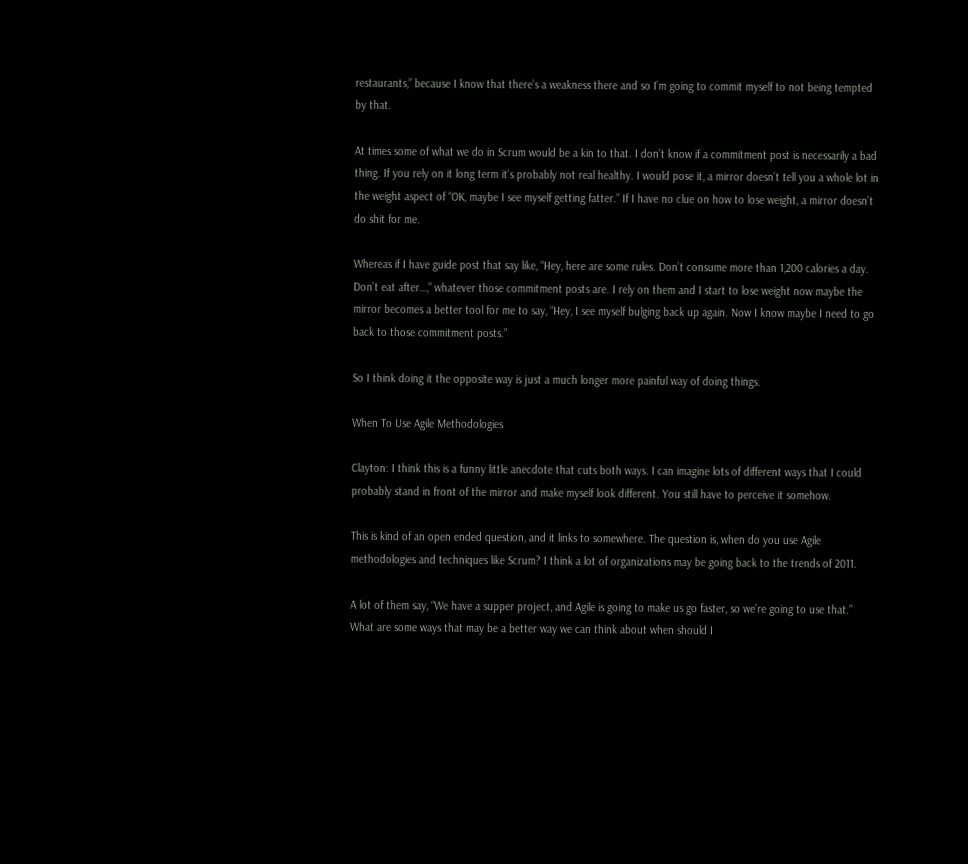restaurants,” because I know that there’s a weakness there and so I’m going to commit myself to not being tempted by that.

At times some of what we do in Scrum would be a kin to that. I don’t know if a commitment post is necessarily a bad thing. If you rely on it long term it’s probably not real healthy. I would pose it, a mirror doesn’t tell you a whole lot in the weight aspect of “OK, maybe I see myself getting fatter.” If I have no clue on how to lose weight, a mirror doesn’t do shit for me.

Whereas if I have guide post that say like, “Hey, here are some rules. Don’t consume more than 1,200 calories a day. Don’t eat after…,” whatever those commitment posts are. I rely on them and I start to lose weight now maybe the mirror becomes a better tool for me to say, “Hey, I see myself bulging back up again. Now I know maybe I need to go back to those commitment posts.”

So I think doing it the opposite way is just a much longer more painful way of doing things.

When To Use Agile Methodologies

Clayton: I think this is a funny little anecdote that cuts both ways. I can imagine lots of different ways that I could probably stand in front of the mirror and make myself look different. You still have to perceive it somehow.

This is kind of an open ended question, and it links to somewhere. The question is, when do you use Agile methodologies and techniques like Scrum? I think a lot of organizations may be going back to the trends of 2011.

A lot of them say, “We have a supper project, and Agile is going to make us go faster, so we’re going to use that.” What are some ways that may be a better way we can think about when should I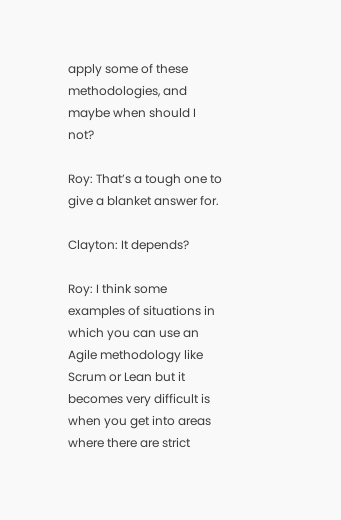apply some of these methodologies, and maybe when should I not?

Roy: That’s a tough one to give a blanket answer for.

Clayton: It depends?

Roy: I think some examples of situations in which you can use an Agile methodology like Scrum or Lean but it becomes very difficult is when you get into areas where there are strict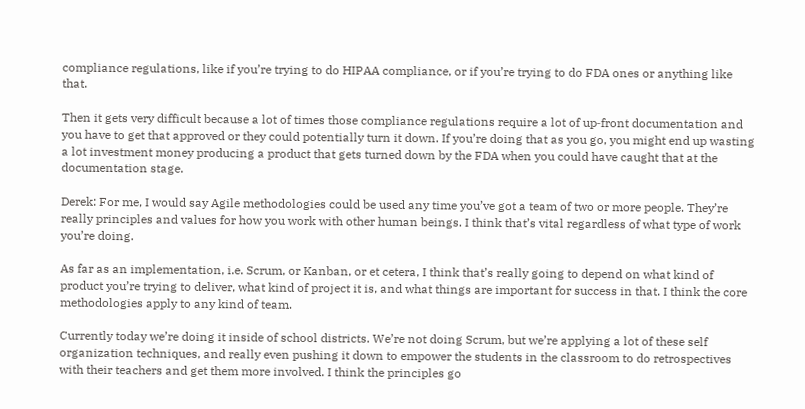compliance regulations, like if you’re trying to do HIPAA compliance, or if you’re trying to do FDA ones or anything like that.

Then it gets very difficult because a lot of times those compliance regulations require a lot of up‑front documentation and you have to get that approved or they could potentially turn it down. If you’re doing that as you go, you might end up wasting a lot investment money producing a product that gets turned down by the FDA when you could have caught that at the documentation stage.

Derek: For me, I would say Agile methodologies could be used any time you’ve got a team of two or more people. They’re really principles and values for how you work with other human beings. I think that’s vital regardless of what type of work you’re doing.

As far as an implementation, i.e. Scrum, or Kanban, or et cetera, I think that’s really going to depend on what kind of product you’re trying to deliver, what kind of project it is, and what things are important for success in that. I think the core methodologies apply to any kind of team.

Currently today we’re doing it inside of school districts. We’re not doing Scrum, but we’re applying a lot of these self organization techniques, and really even pushing it down to empower the students in the classroom to do retrospectives with their teachers and get them more involved. I think the principles go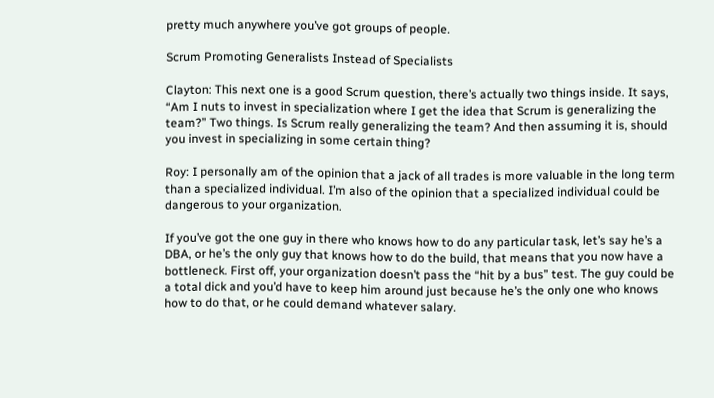pretty much anywhere you’ve got groups of people.

Scrum Promoting Generalists Instead of Specialists

Clayton: This next one is a good Scrum question, there’s actually two things inside. It says, “Am I nuts to invest in specialization where I get the idea that Scrum is generalizing the team?” Two things. Is Scrum really generalizing the team? And then assuming it is, should you invest in specializing in some certain thing?

Roy: I personally am of the opinion that a jack of all trades is more valuable in the long term than a specialized individual. I’m also of the opinion that a specialized individual could be dangerous to your organization.

If you’ve got the one guy in there who knows how to do any particular task, let’s say he’s a DBA, or he’s the only guy that knows how to do the build, that means that you now have a bottleneck. First off, your organization doesn’t pass the “hit by a bus” test. The guy could be a total dick and you’d have to keep him around just because he’s the only one who knows how to do that, or he could demand whatever salary.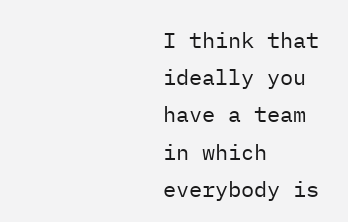I think that ideally you have a team in which everybody is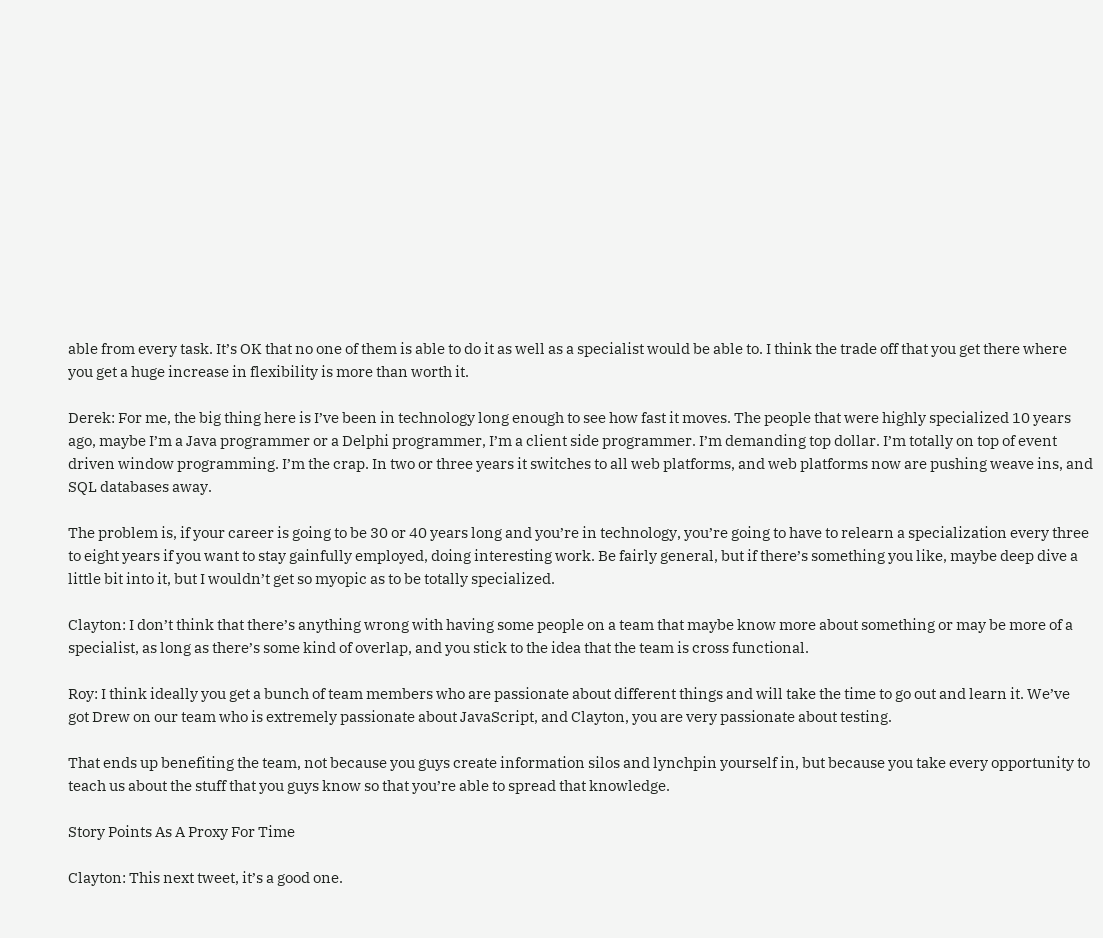able from every task. It’s OK that no one of them is able to do it as well as a specialist would be able to. I think the trade off that you get there where you get a huge increase in flexibility is more than worth it.

Derek: For me, the big thing here is I’ve been in technology long enough to see how fast it moves. The people that were highly specialized 10 years ago, maybe I’m a Java programmer or a Delphi programmer, I’m a client side programmer. I’m demanding top dollar. I’m totally on top of event driven window programming. I’m the crap. In two or three years it switches to all web platforms, and web platforms now are pushing weave ins, and SQL databases away.

The problem is, if your career is going to be 30 or 40 years long and you’re in technology, you’re going to have to relearn a specialization every three to eight years if you want to stay gainfully employed, doing interesting work. Be fairly general, but if there’s something you like, maybe deep dive a little bit into it, but I wouldn’t get so myopic as to be totally specialized.

Clayton: I don’t think that there’s anything wrong with having some people on a team that maybe know more about something or may be more of a specialist, as long as there’s some kind of overlap, and you stick to the idea that the team is cross functional.

Roy: I think ideally you get a bunch of team members who are passionate about different things and will take the time to go out and learn it. We’ve got Drew on our team who is extremely passionate about JavaScript, and Clayton, you are very passionate about testing.

That ends up benefiting the team, not because you guys create information silos and lynchpin yourself in, but because you take every opportunity to teach us about the stuff that you guys know so that you’re able to spread that knowledge.

Story Points As A Proxy For Time

Clayton: This next tweet, it’s a good one.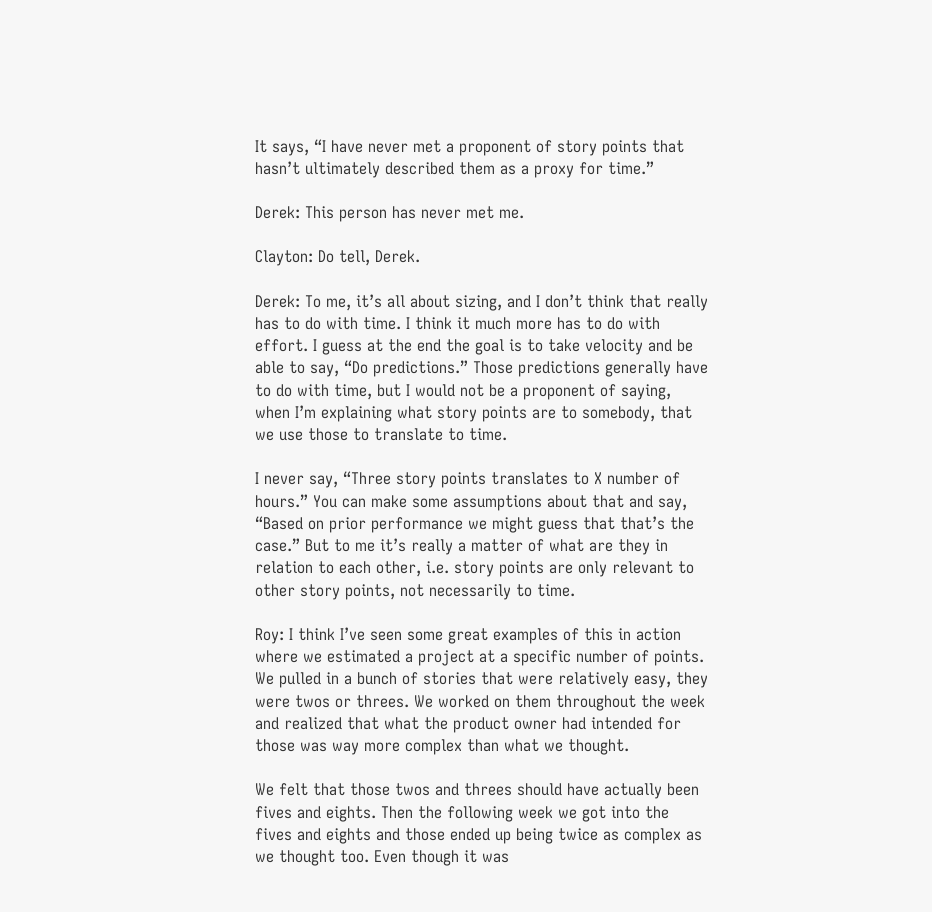It says, “I have never met a proponent of story points that hasn’t ultimately described them as a proxy for time.”

Derek: This person has never met me.

Clayton: Do tell, Derek.

Derek: To me, it’s all about sizing, and I don’t think that really has to do with time. I think it much more has to do with effort. I guess at the end the goal is to take velocity and be able to say, “Do predictions.” Those predictions generally have to do with time, but I would not be a proponent of saying, when I’m explaining what story points are to somebody, that we use those to translate to time.

I never say, “Three story points translates to X number of hours.” You can make some assumptions about that and say, “Based on prior performance we might guess that that’s the case.” But to me it’s really a matter of what are they in relation to each other, i.e. story points are only relevant to other story points, not necessarily to time.

Roy: I think I’ve seen some great examples of this in action where we estimated a project at a specific number of points. We pulled in a bunch of stories that were relatively easy, they were twos or threes. We worked on them throughout the week and realized that what the product owner had intended for those was way more complex than what we thought.

We felt that those twos and threes should have actually been fives and eights. Then the following week we got into the fives and eights and those ended up being twice as complex as we thought too. Even though it was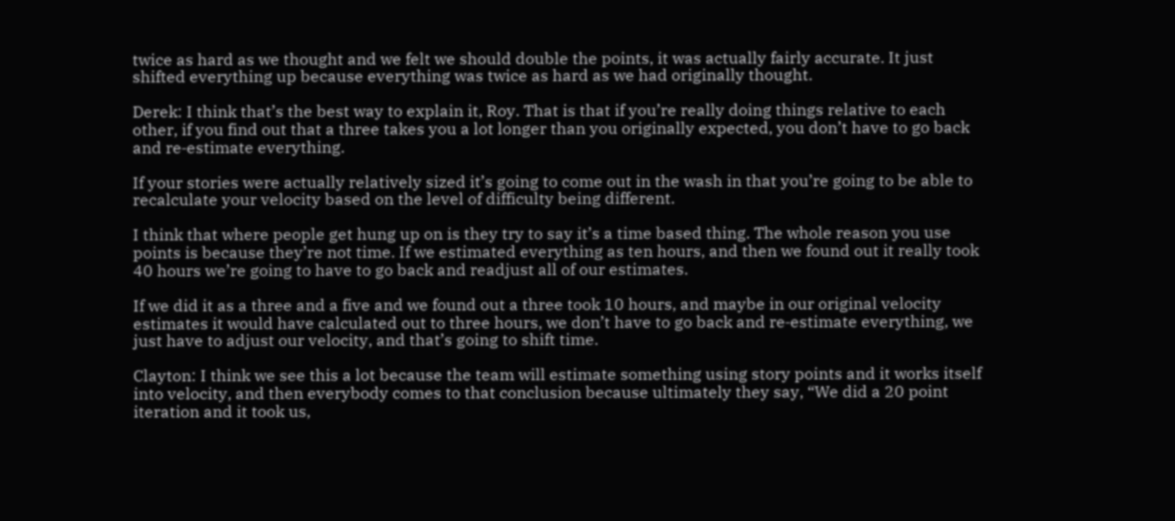twice as hard as we thought and we felt we should double the points, it was actually fairly accurate. It just shifted everything up because everything was twice as hard as we had originally thought.

Derek: I think that’s the best way to explain it, Roy. That is that if you’re really doing things relative to each other, if you find out that a three takes you a lot longer than you originally expected, you don’t have to go back and re‑estimate everything.

If your stories were actually relatively sized it’s going to come out in the wash in that you’re going to be able to recalculate your velocity based on the level of difficulty being different.

I think that where people get hung up on is they try to say it’s a time based thing. The whole reason you use points is because they’re not time. If we estimated everything as ten hours, and then we found out it really took 40 hours we’re going to have to go back and readjust all of our estimates.

If we did it as a three and a five and we found out a three took 10 hours, and maybe in our original velocity estimates it would have calculated out to three hours, we don’t have to go back and re‑estimate everything, we just have to adjust our velocity, and that’s going to shift time.

Clayton: I think we see this a lot because the team will estimate something using story points and it works itself into velocity, and then everybody comes to that conclusion because ultimately they say, “We did a 20 point iteration and it took us,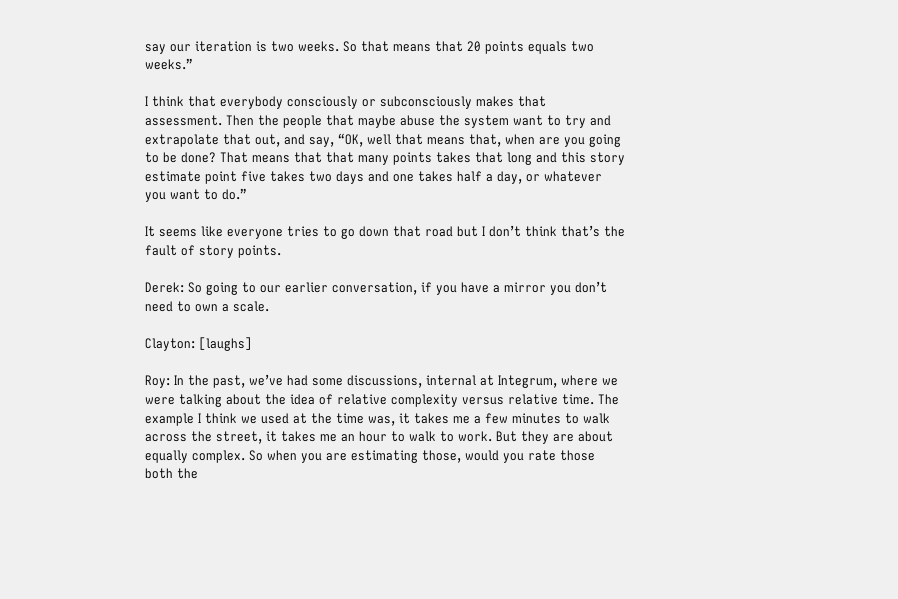say our iteration is two weeks. So that means that 20 points equals two weeks.”

I think that everybody consciously or subconsciously makes that assessment. Then the people that maybe abuse the system want to try and extrapolate that out, and say, “OK, well that means that, when are you going to be done? That means that that many points takes that long and this story estimate point five takes two days and one takes half a day, or whatever you want to do.”

It seems like everyone tries to go down that road but I don’t think that’s the fault of story points.

Derek: So going to our earlier conversation, if you have a mirror you don’t need to own a scale.

Clayton: [laughs]

Roy: In the past, we’ve had some discussions, internal at Integrum, where we were talking about the idea of relative complexity versus relative time. The example I think we used at the time was, it takes me a few minutes to walk across the street, it takes me an hour to walk to work. But they are about equally complex. So when you are estimating those, would you rate those both the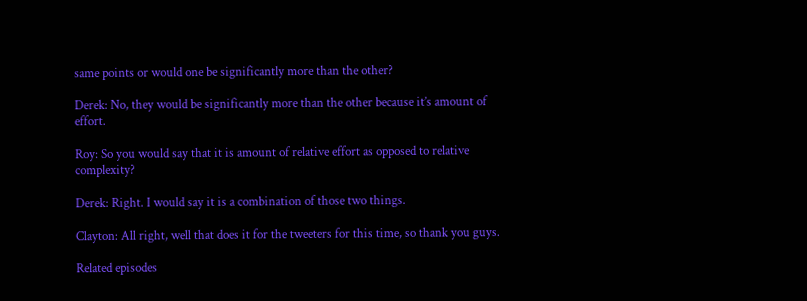same points or would one be significantly more than the other?

Derek: No, they would be significantly more than the other because it’s amount of effort.

Roy: So you would say that it is amount of relative effort as opposed to relative complexity?

Derek: Right. I would say it is a combination of those two things.

Clayton: All right, well that does it for the tweeters for this time, so thank you guys.

Related episodes